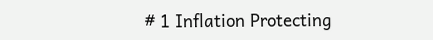# 1 Inflation Protecting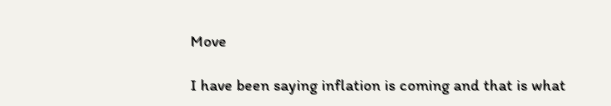Move

I have been saying inflation is coming and that is what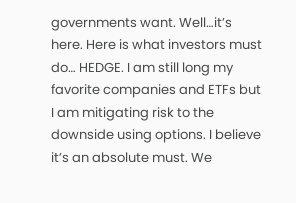governments want. Well…it’s here. Here is what investors must do… HEDGE. I am still long my favorite companies and ETFs but I am mitigating risk to the downside using options. I believe it’s an absolute must. We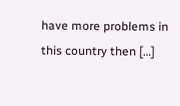have more problems in this country then […]